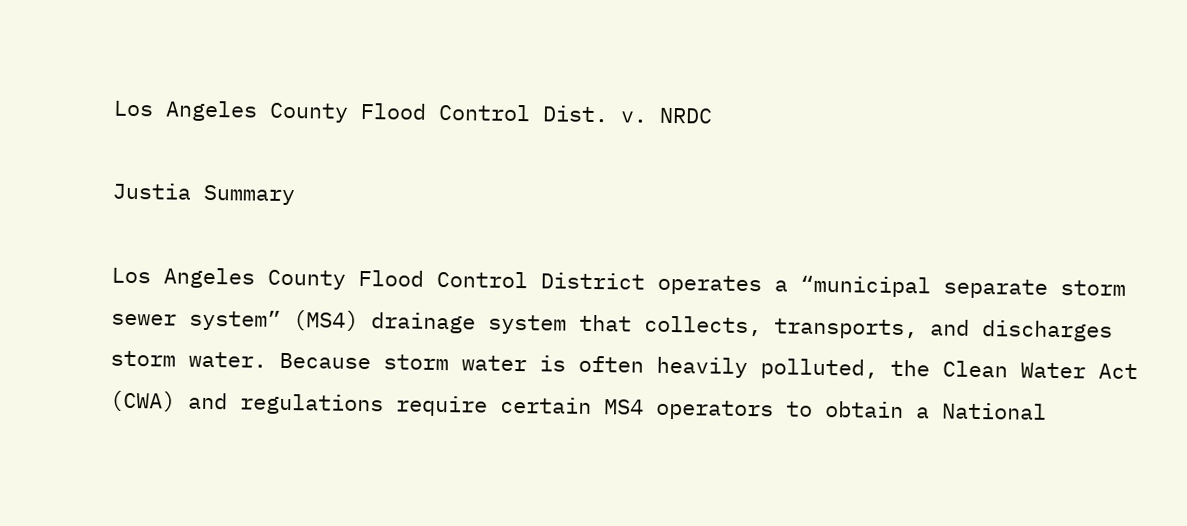Los Angeles County Flood Control Dist. v. NRDC

Justia Summary

Los Angeles County Flood Control District operates a “municipal separate storm sewer system” (MS4) drainage system that collects, transports, and discharges storm water. Because storm water is often heavily polluted, the Clean Water Act (CWA) and regulations require certain MS4 operators to obtain a National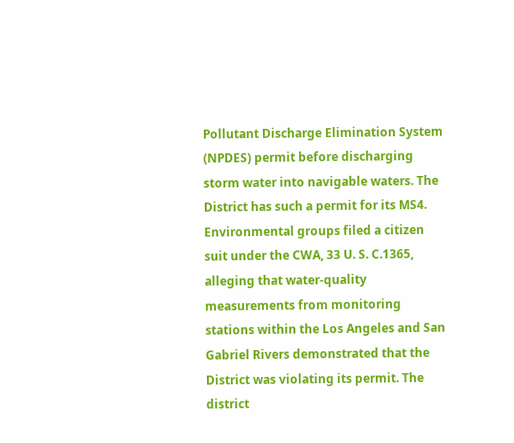Pollutant Discharge Elimination System (NPDES) permit before discharging storm water into navigable waters. The District has such a permit for its MS4. Environmental groups filed a citizen suit under the CWA, 33 U. S. C.1365, alleging that water-quality measurements from monitoring stations within the Los Angeles and San Gabriel Rivers demonstrated that the District was violating its permit. The district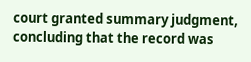court granted summary judgment, concluding that the record was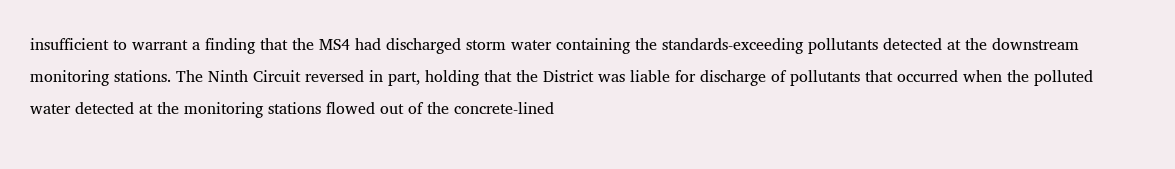insufficient to warrant a finding that the MS4 had discharged storm water containing the standards-exceeding pollutants detected at the downstream monitoring stations. The Ninth Circuit reversed in part, holding that the District was liable for discharge of pollutants that occurred when the polluted water detected at the monitoring stations flowed out of the concrete-lined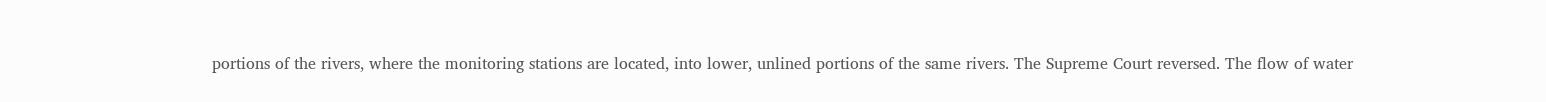portions of the rivers, where the monitoring stations are located, into lower, unlined portions of the same rivers. The Supreme Court reversed. The flow of water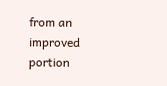from an improved portion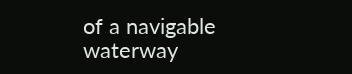of a navigable waterway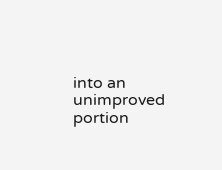into an unimproved portion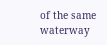of the same waterway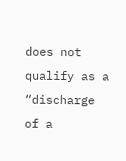does not qualify as a “discharge of a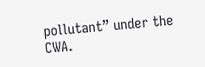pollutant” under the CWA.